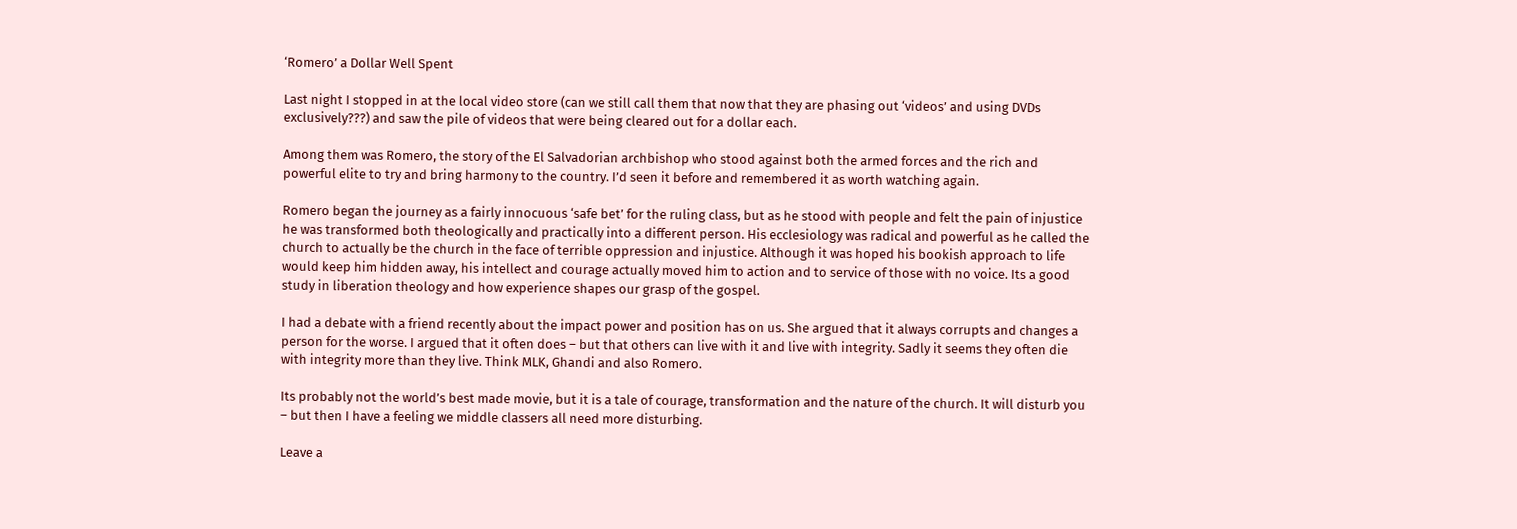‘Romero’ a Dollar Well Spent

Last night I stopped in at the local video store (can we still call them that now that they are phasing out ‘videos’ and using DVDs exclusively???) and saw the pile of videos that were being cleared out for a dollar each.

Among them was Romero, the story of the El Salvadorian archbishop who stood against both the armed forces and the rich and powerful elite to try and bring harmony to the country. I’d seen it before and remembered it as worth watching again.

Romero began the journey as a fairly innocuous ‘safe bet’ for the ruling class, but as he stood with people and felt the pain of injustice he was transformed both theologically and practically into a different person. His ecclesiology was radical and powerful as he called the church to actually be the church in the face of terrible oppression and injustice. Although it was hoped his bookish approach to life would keep him hidden away, his intellect and courage actually moved him to action and to service of those with no voice. Its a good study in liberation theology and how experience shapes our grasp of the gospel.

I had a debate with a friend recently about the impact power and position has on us. She argued that it always corrupts and changes a person for the worse. I argued that it often does – but that others can live with it and live with integrity. Sadly it seems they often die with integrity more than they live. Think MLK, Ghandi and also Romero.

Its probably not the world’s best made movie, but it is a tale of courage, transformation and the nature of the church. It will disturb you – but then I have a feeling we middle classers all need more disturbing.

Leave a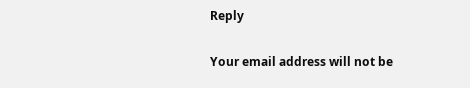Reply

Your email address will not be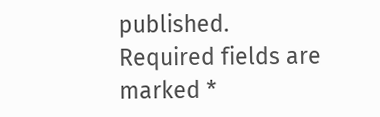published. Required fields are marked *